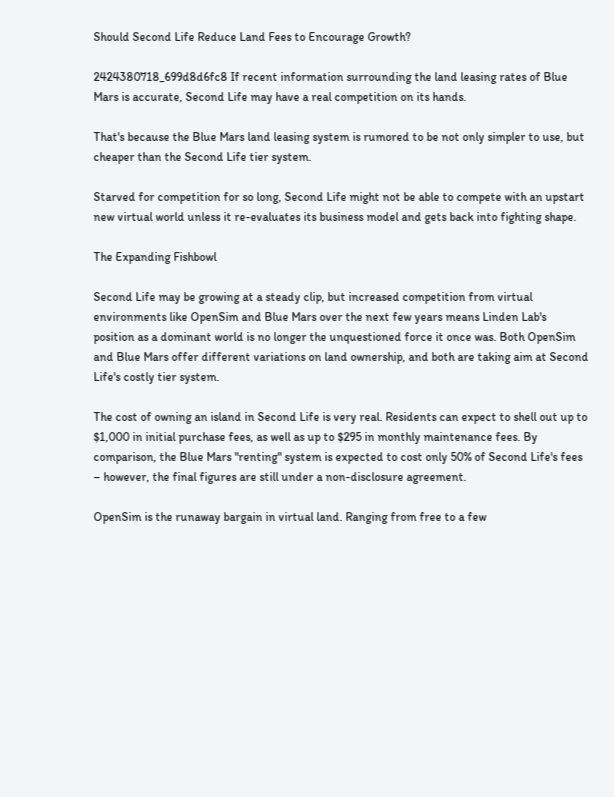Should Second Life Reduce Land Fees to Encourage Growth?

2424380718_699d8d6fc8 If recent information surrounding the land leasing rates of Blue Mars is accurate, Second Life may have a real competition on its hands.

That's because the Blue Mars land leasing system is rumored to be not only simpler to use, but cheaper than the Second Life tier system.

Starved for competition for so long, Second Life might not be able to compete with an upstart new virtual world unless it re-evaluates its business model and gets back into fighting shape.

The Expanding Fishbowl

Second Life may be growing at a steady clip, but increased competition from virtual environments like OpenSim and Blue Mars over the next few years means Linden Lab's position as a dominant world is no longer the unquestioned force it once was. Both OpenSim and Blue Mars offer different variations on land ownership, and both are taking aim at Second Life's costly tier system.

The cost of owning an island in Second Life is very real. Residents can expect to shell out up to $1,000 in initial purchase fees, as well as up to $295 in monthly maintenance fees. By comparison, the Blue Mars "renting" system is expected to cost only 50% of Second Life's fees – however, the final figures are still under a non-disclosure agreement.

OpenSim is the runaway bargain in virtual land. Ranging from free to a few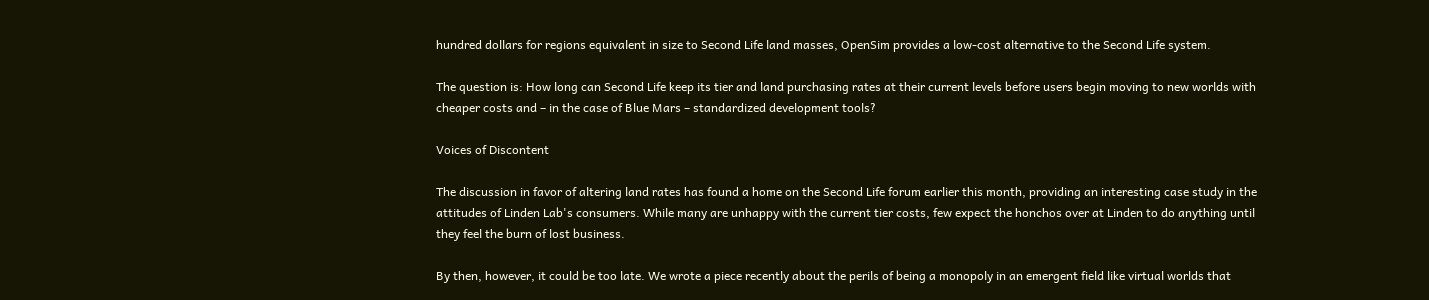hundred dollars for regions equivalent in size to Second Life land masses, OpenSim provides a low-cost alternative to the Second Life system.

The question is: How long can Second Life keep its tier and land purchasing rates at their current levels before users begin moving to new worlds with cheaper costs and – in the case of Blue Mars – standardized development tools?

Voices of Discontent

The discussion in favor of altering land rates has found a home on the Second Life forum earlier this month, providing an interesting case study in the attitudes of Linden Lab's consumers. While many are unhappy with the current tier costs, few expect the honchos over at Linden to do anything until they feel the burn of lost business.

By then, however, it could be too late. We wrote a piece recently about the perils of being a monopoly in an emergent field like virtual worlds that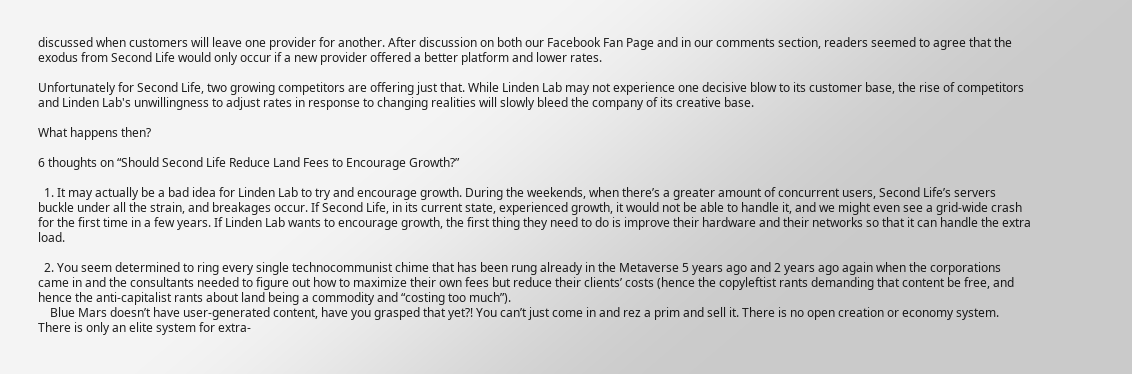discussed when customers will leave one provider for another. After discussion on both our Facebook Fan Page and in our comments section, readers seemed to agree that the exodus from Second Life would only occur if a new provider offered a better platform and lower rates.

Unfortunately for Second Life, two growing competitors are offering just that. While Linden Lab may not experience one decisive blow to its customer base, the rise of competitors and Linden Lab's unwillingness to adjust rates in response to changing realities will slowly bleed the company of its creative base.

What happens then?

6 thoughts on “Should Second Life Reduce Land Fees to Encourage Growth?”

  1. It may actually be a bad idea for Linden Lab to try and encourage growth. During the weekends, when there’s a greater amount of concurrent users, Second Life’s servers buckle under all the strain, and breakages occur. If Second Life, in its current state, experienced growth, it would not be able to handle it, and we might even see a grid-wide crash for the first time in a few years. If Linden Lab wants to encourage growth, the first thing they need to do is improve their hardware and their networks so that it can handle the extra load.

  2. You seem determined to ring every single technocommunist chime that has been rung already in the Metaverse 5 years ago and 2 years ago again when the corporations came in and the consultants needed to figure out how to maximize their own fees but reduce their clients’ costs (hence the copyleftist rants demanding that content be free, and hence the anti-capitalist rants about land being a commodity and “costing too much”).
    Blue Mars doesn’t have user-generated content, have you grasped that yet?! You can’t just come in and rez a prim and sell it. There is no open creation or economy system. There is only an elite system for extra-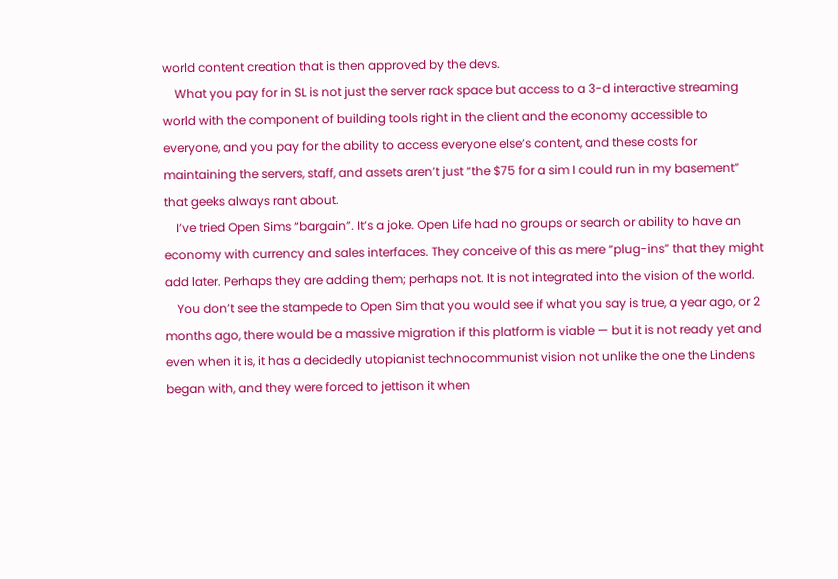world content creation that is then approved by the devs.
    What you pay for in SL is not just the server rack space but access to a 3-d interactive streaming world with the component of building tools right in the client and the economy accessible to everyone, and you pay for the ability to access everyone else’s content, and these costs for maintaining the servers, staff, and assets aren’t just “the $75 for a sim I could run in my basement” that geeks always rant about.
    I’ve tried Open Sims “bargain”. It’s a joke. Open Life had no groups or search or ability to have an economy with currency and sales interfaces. They conceive of this as mere “plug-ins” that they might add later. Perhaps they are adding them; perhaps not. It is not integrated into the vision of the world.
    You don’t see the stampede to Open Sim that you would see if what you say is true, a year ago, or 2 months ago, there would be a massive migration if this platform is viable — but it is not ready yet and even when it is, it has a decidedly utopianist technocommunist vision not unlike the one the Lindens began with, and they were forced to jettison it when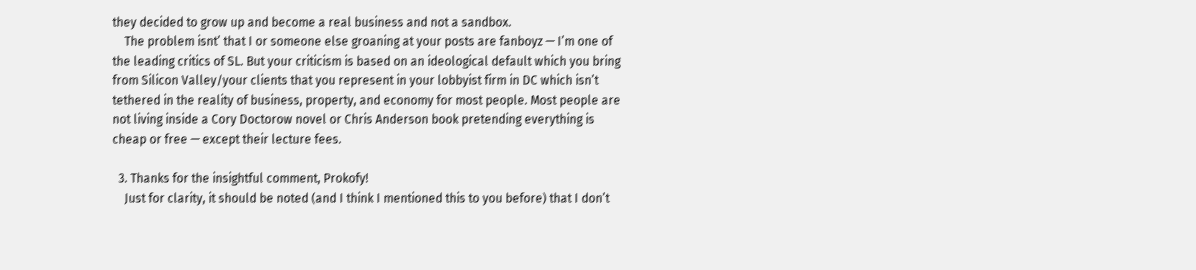they decided to grow up and become a real business and not a sandbox.
    The problem isnt’ that I or someone else groaning at your posts are fanboyz — I’m one of the leading critics of SL. But your criticism is based on an ideological default which you bring from Silicon Valley/your clients that you represent in your lobbyist firm in DC which isn’t tethered in the reality of business, property, and economy for most people. Most people are not living inside a Cory Doctorow novel or Chris Anderson book pretending everything is cheap or free — except their lecture fees.

  3. Thanks for the insightful comment, Prokofy!
    Just for clarity, it should be noted (and I think I mentioned this to you before) that I don’t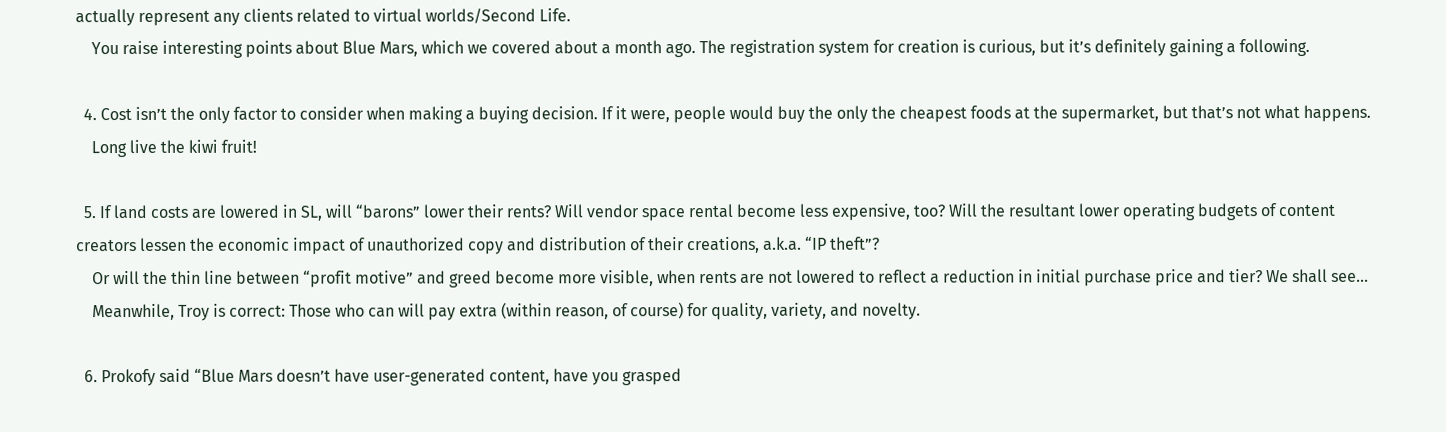actually represent any clients related to virtual worlds/Second Life.
    You raise interesting points about Blue Mars, which we covered about a month ago. The registration system for creation is curious, but it’s definitely gaining a following.

  4. Cost isn’t the only factor to consider when making a buying decision. If it were, people would buy the only the cheapest foods at the supermarket, but that’s not what happens.
    Long live the kiwi fruit!

  5. If land costs are lowered in SL, will “barons” lower their rents? Will vendor space rental become less expensive, too? Will the resultant lower operating budgets of content creators lessen the economic impact of unauthorized copy and distribution of their creations, a.k.a. “IP theft”?
    Or will the thin line between “profit motive” and greed become more visible, when rents are not lowered to reflect a reduction in initial purchase price and tier? We shall see…
    Meanwhile, Troy is correct: Those who can will pay extra (within reason, of course) for quality, variety, and novelty.

  6. Prokofy said “Blue Mars doesn’t have user-generated content, have you grasped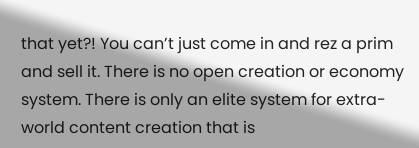that yet?! You can’t just come in and rez a prim and sell it. There is no open creation or economy system. There is only an elite system for extra-world content creation that is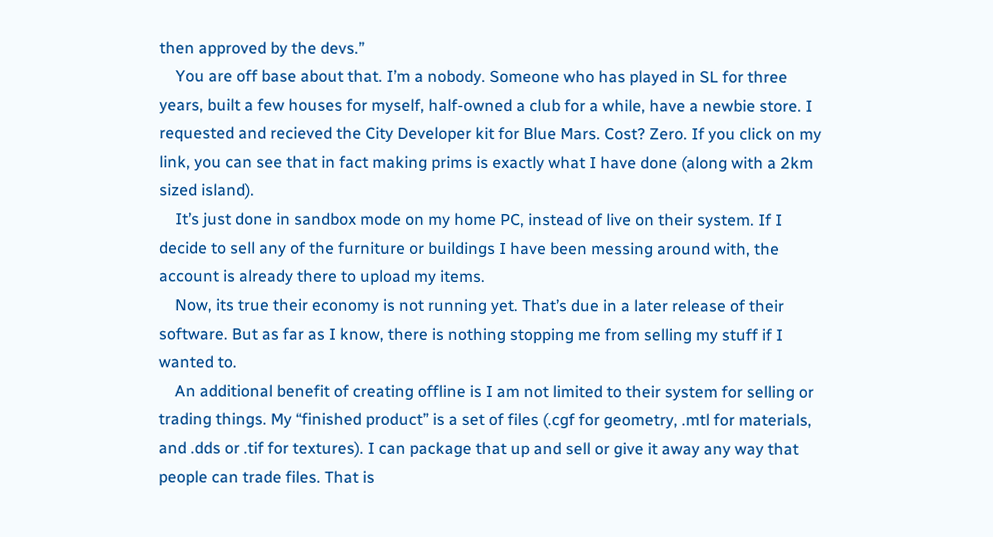then approved by the devs.”
    You are off base about that. I’m a nobody. Someone who has played in SL for three years, built a few houses for myself, half-owned a club for a while, have a newbie store. I requested and recieved the City Developer kit for Blue Mars. Cost? Zero. If you click on my link, you can see that in fact making prims is exactly what I have done (along with a 2km sized island).
    It’s just done in sandbox mode on my home PC, instead of live on their system. If I decide to sell any of the furniture or buildings I have been messing around with, the account is already there to upload my items.
    Now, its true their economy is not running yet. That’s due in a later release of their software. But as far as I know, there is nothing stopping me from selling my stuff if I wanted to.
    An additional benefit of creating offline is I am not limited to their system for selling or trading things. My “finished product” is a set of files (.cgf for geometry, .mtl for materials, and .dds or .tif for textures). I can package that up and sell or give it away any way that people can trade files. That is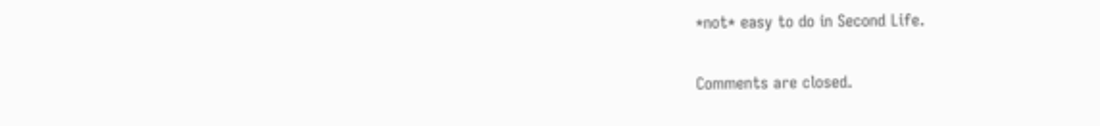*not* easy to do in Second Life.

Comments are closed.